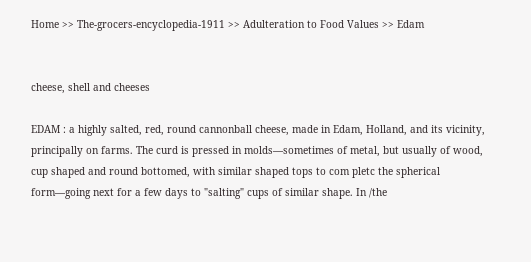Home >> The-grocers-encyclopedia-1911 >> Adulteration to Food Values >> Edam


cheese, shell and cheeses

EDAM : a highly salted, red, round cannonball cheese, made in Edam, Holland, and its vicinity, principally on farms. The curd is pressed in molds—sometimes of metal, but usually of wood, cup shaped and round bottomed, with similar shaped tops to com pletc the spherical form—going next for a few days to "salting" cups of similar shape. In /the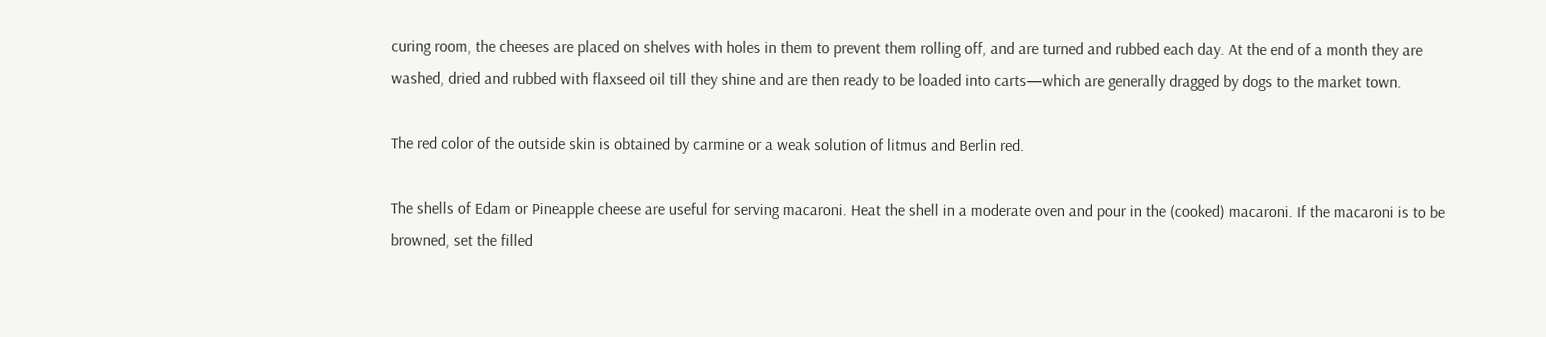curing room, the cheeses are placed on shelves with holes in them to prevent them rolling off, and are turned and rubbed each day. At the end of a month they are washed, dried and rubbed with flaxseed oil till they shine and are then ready to be loaded into carts—which are generally dragged by dogs to the market town.

The red color of the outside skin is obtained by carmine or a weak solution of litmus and Berlin red.

The shells of Edam or Pineapple cheese are useful for serving macaroni. Heat the shell in a moderate oven and pour in the (cooked) macaroni. If the macaroni is to be browned, set the filled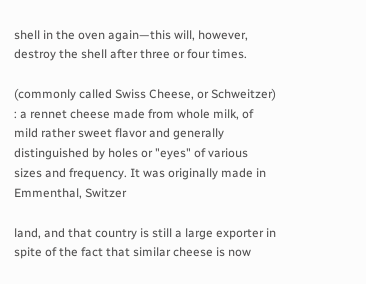shell in the oven again—this will, however, destroy the shell after three or four times.

(commonly called Swiss Cheese, or Schweitzer) : a rennet cheese made from whole milk, of mild rather sweet flavor and generally distinguished by holes or "eyes" of various sizes and frequency. It was originally made in Emmenthal, Switzer

land, and that country is still a large exporter in spite of the fact that similar cheese is now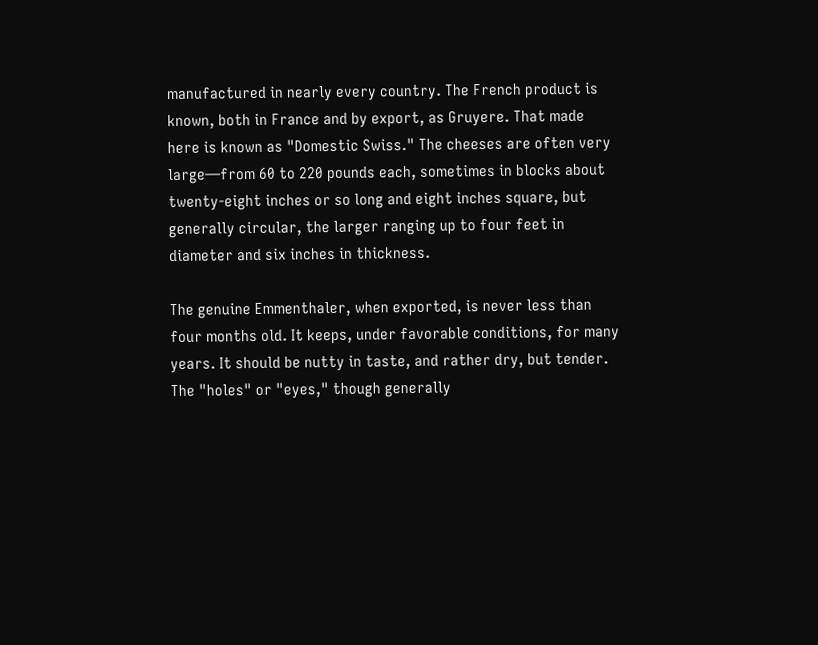manufactured in nearly every country. The French product is known, both in France and by export, as Gruyere. That made here is known as "Domestic Swiss." The cheeses are often very large—from 60 to 220 pounds each, sometimes in blocks about twenty-eight inches or so long and eight inches square, but generally circular, the larger ranging up to four feet in diameter and six inches in thickness.

The genuine Emmenthaler, when exported, is never less than four months old. It keeps, under favorable conditions, for many years. It should be nutty in taste, and rather dry, but tender. The "holes" or "eyes," though generally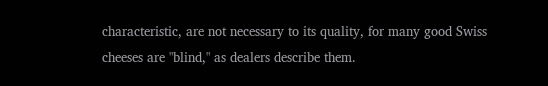characteristic, are not necessary to its quality, for many good Swiss cheeses are "blind," as dealers describe them.